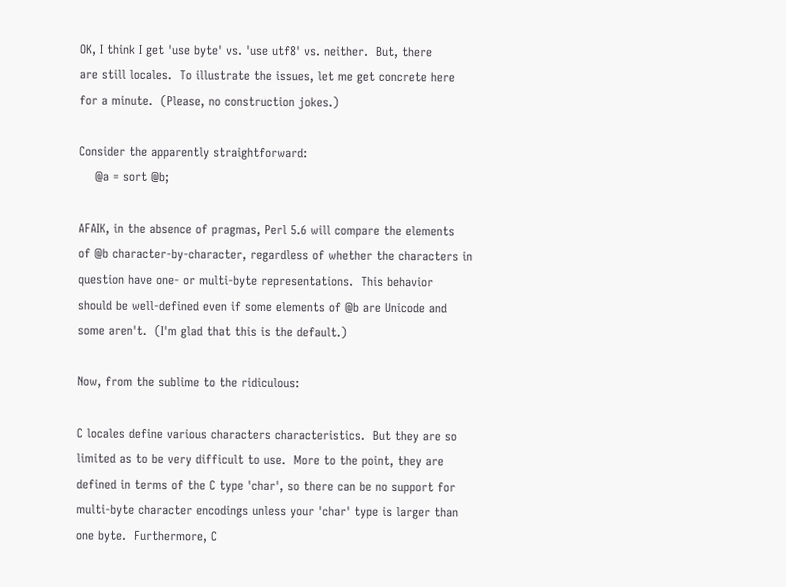OK, I think I get 'use byte' vs. 'use utf8' vs. neither.  But, there
are still locales.  To illustrate the issues, let me get concrete here
for a minute.  (Please, no construction jokes.)

Consider the apparently straightforward:
    @a = sort @b;

AFAIK, in the absence of pragmas, Perl 5.6 will compare the elements
of @b character-by-character, regardless of whether the characters in
question have one- or multi-byte representations.  This behavior
should be well-defined even if some elements of @b are Unicode and
some aren't.  (I'm glad that this is the default.)

Now, from the sublime to the ridiculous:

C locales define various characters characteristics.  But they are so
limited as to be very difficult to use.  More to the point, they are
defined in terms of the C type 'char', so there can be no support for
multi-byte character encodings unless your 'char' type is larger than
one byte.  Furthermore, C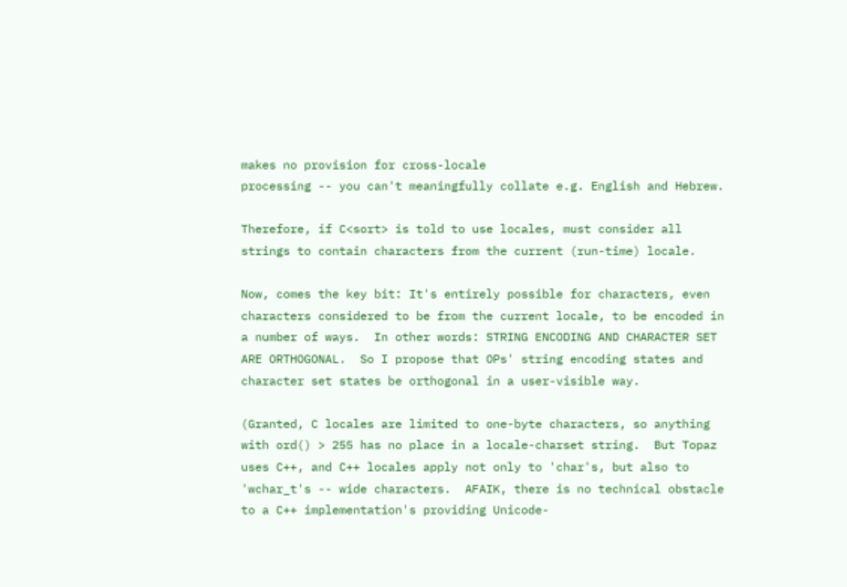makes no provision for cross-locale
processing -- you can't meaningfully collate e.g. English and Hebrew.

Therefore, if C<sort> is told to use locales, must consider all
strings to contain characters from the current (run-time) locale.

Now, comes the key bit: It's entirely possible for characters, even
characters considered to be from the current locale, to be encoded in
a number of ways.  In other words: STRING ENCODING AND CHARACTER SET
ARE ORTHOGONAL.  So I propose that OPs' string encoding states and
character set states be orthogonal in a user-visible way.

(Granted, C locales are limited to one-byte characters, so anything
with ord() > 255 has no place in a locale-charset string.  But Topaz
uses C++, and C++ locales apply not only to 'char's, but also to
'wchar_t's -- wide characters.  AFAIK, there is no technical obstacle
to a C++ implementation's providing Unicode-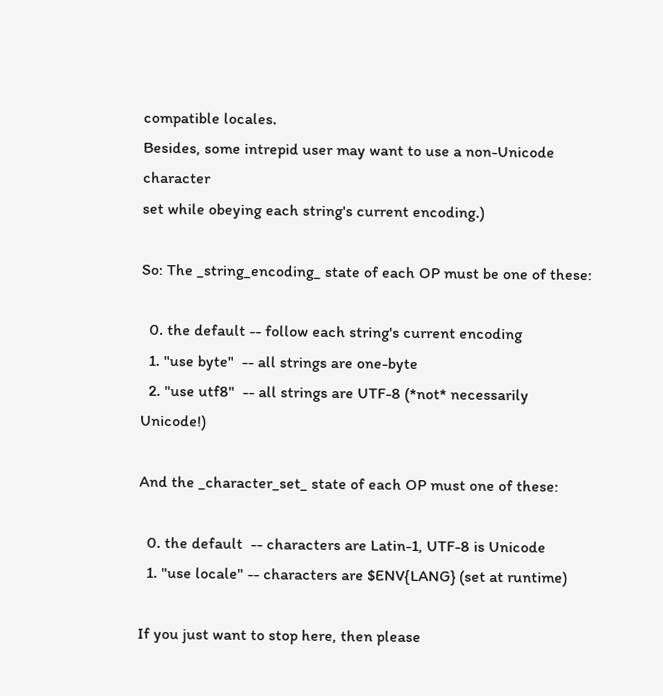compatible locales.
Besides, some intrepid user may want to use a non-Unicode character
set while obeying each string's current encoding.)

So: The _string_encoding_ state of each OP must be one of these:

  0. the default -- follow each string's current encoding
  1. "use byte"  -- all strings are one-byte
  2. "use utf8"  -- all strings are UTF-8 (*not* necessarily Unicode!)

And the _character_set_ state of each OP must one of these:

  0. the default  -- characters are Latin-1, UTF-8 is Unicode
  1. "use locale" -- characters are $ENV{LANG} (set at runtime)

If you just want to stop here, then please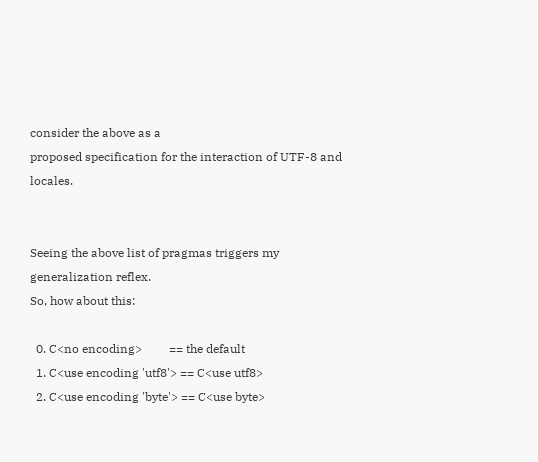consider the above as a
proposed specification for the interaction of UTF-8 and locales.


Seeing the above list of pragmas triggers my generalization reflex.
So, how about this:

  0. C<no encoding>         == the default
  1. C<use encoding 'utf8'> == C<use utf8>
  2. C<use encoding 'byte'> == C<use byte>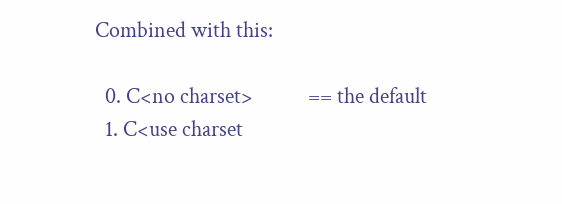Combined with this:

  0. C<no charset>           == the default
  1. C<use charset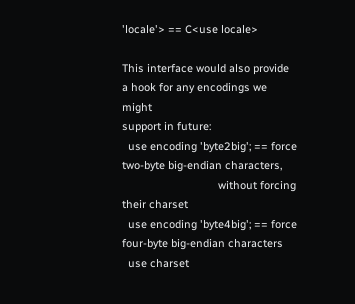'locale'> == C<use locale>

This interface would also provide a hook for any encodings we might
support in future:
  use encoding 'byte2big'; == force two-byte big-endian characters,
                                without forcing their charset
  use encoding 'byte4big'; == force four-byte big-endian characters
  use charset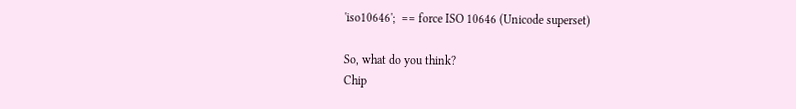'iso10646';  == force ISO 10646 (Unicode superset)

So, what do you think?
Chip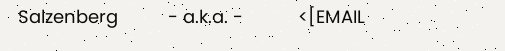Salzenberg          - a.k.a. -           <[EMAIL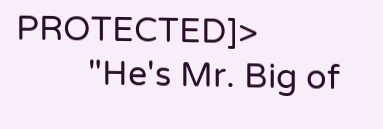PROTECTED]>
        "He's Mr. Big of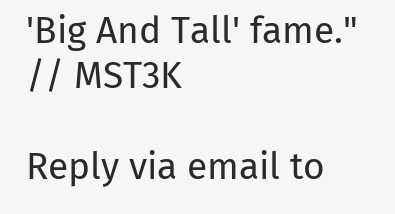'Big And Tall' fame."  // MST3K

Reply via email to